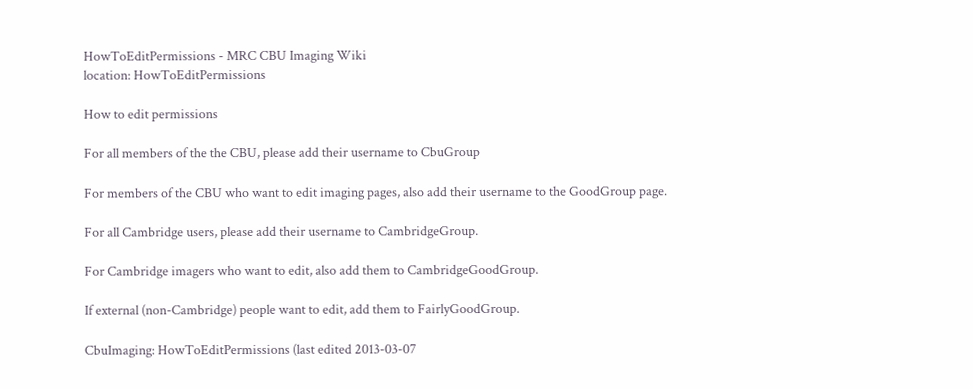HowToEditPermissions - MRC CBU Imaging Wiki
location: HowToEditPermissions

How to edit permissions

For all members of the the CBU, please add their username to CbuGroup

For members of the CBU who want to edit imaging pages, also add their username to the GoodGroup page.

For all Cambridge users, please add their username to CambridgeGroup.

For Cambridge imagers who want to edit, also add them to CambridgeGoodGroup.

If external (non-Cambridge) people want to edit, add them to FairlyGoodGroup.

CbuImaging: HowToEditPermissions (last edited 2013-03-07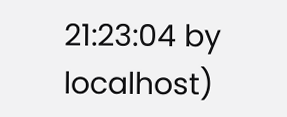21:23:04 by localhost)